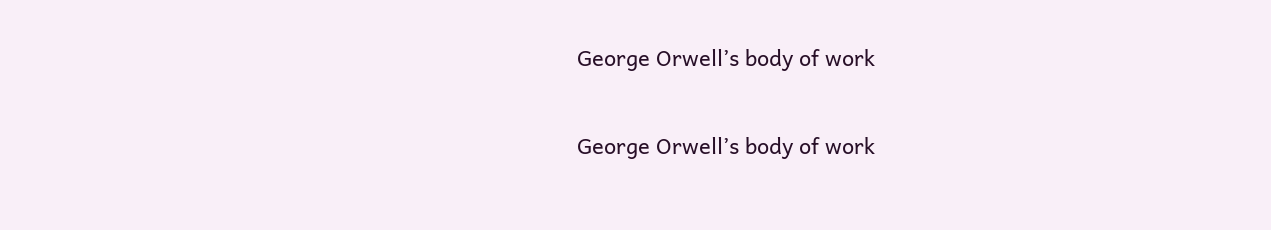George Orwell’s body of work

George Orwell’s body of work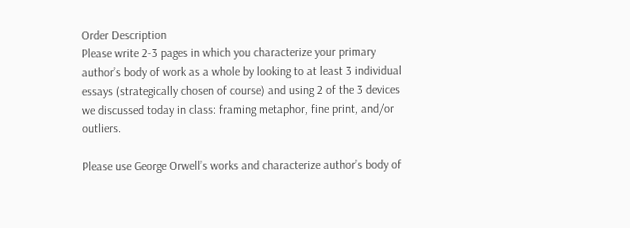Order Description
Please write 2-3 pages in which you characterize your primary author’s body of work as a whole by looking to at least 3 individual essays (strategically chosen of course) and using 2 of the 3 devices we discussed today in class: framing metaphor, fine print, and/or outliers.

Please use George Orwell’s works and characterize author’s body of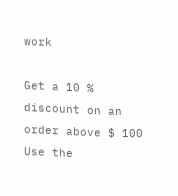work

Get a 10 % discount on an order above $ 100
Use the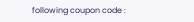following coupon code :